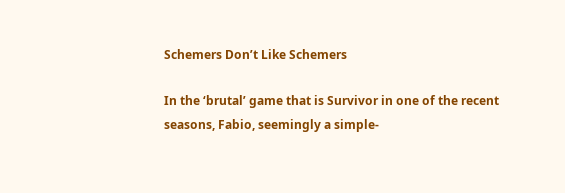Schemers Don’t Like Schemers

In the ‘brutal’ game that is Survivor in one of the recent seasons, Fabio, seemingly a simple-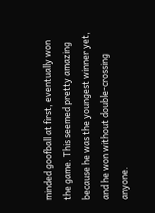minded goofball at first, eventually won the game. This seemed pretty amazing because he was the youngest winner yet, and he won without double-crossing anyone.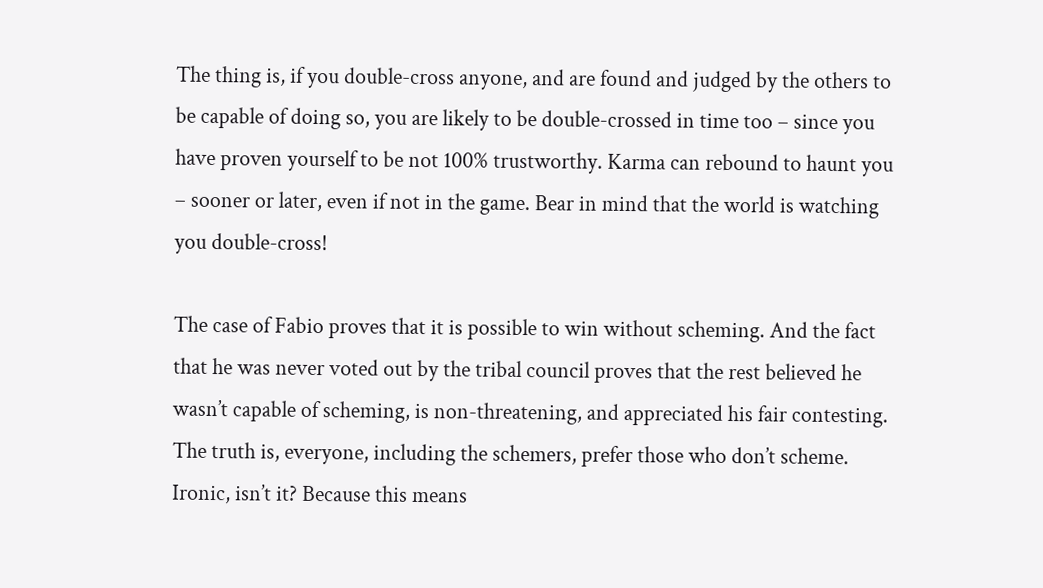The thing is, if you double-cross anyone, and are found and judged by the others to be capable of doing so, you are likely to be double-crossed in time too – since you have proven yourself to be not 100% trustworthy. Karma can rebound to haunt you – sooner or later, even if not in the game. Bear in mind that the world is watching you double-cross!

The case of Fabio proves that it is possible to win without scheming. And the fact that he was never voted out by the tribal council proves that the rest believed he wasn’t capable of scheming, is non-threatening, and appreciated his fair contesting. The truth is, everyone, including the schemers, prefer those who don’t scheme. Ironic, isn’t it? Because this means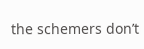the schemers don’t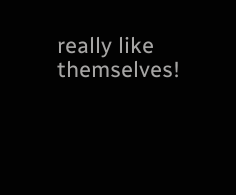really like themselves!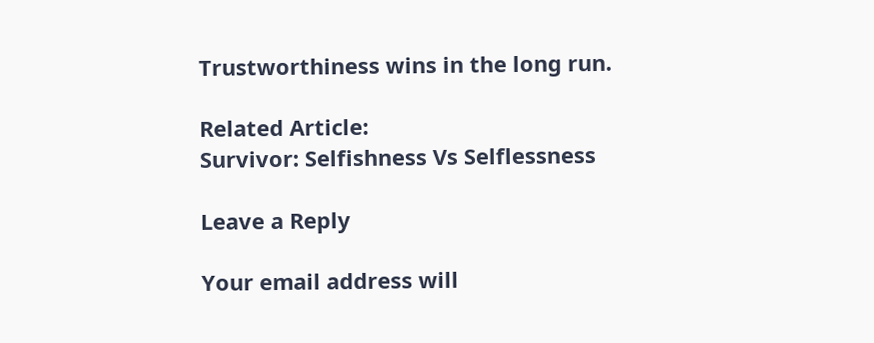Trustworthiness wins in the long run.

Related Article:
Survivor: Selfishness Vs Selflessness

Leave a Reply

Your email address will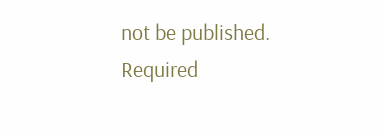not be published. Required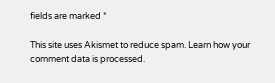fields are marked *

This site uses Akismet to reduce spam. Learn how your comment data is processed.